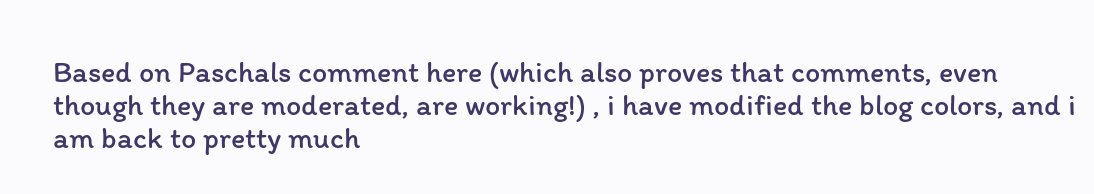Based on Paschals comment here (which also proves that comments, even though they are moderated, are working!) , i have modified the blog colors, and i am back to pretty much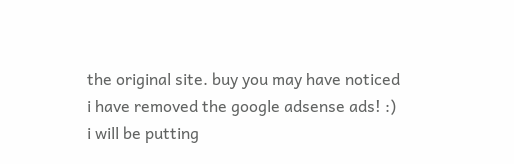the original site. buy you may have noticed i have removed the google adsense ads! :) i will be putting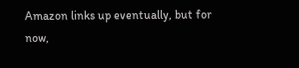Amazon links up eventually, but for now,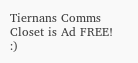Tiernans Comms Closet is Ad FREE! :)